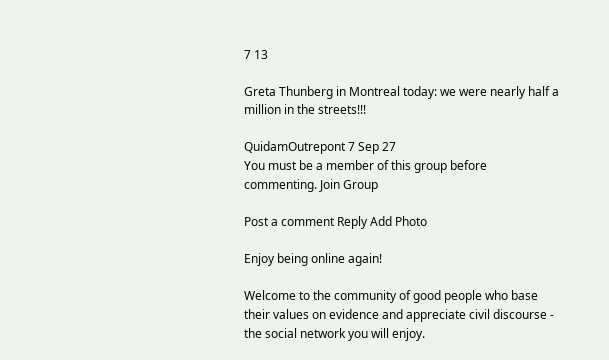7 13

Greta Thunberg in Montreal today: we were nearly half a million in the streets!!!

QuidamOutrepont 7 Sep 27
You must be a member of this group before commenting. Join Group

Post a comment Reply Add Photo

Enjoy being online again!

Welcome to the community of good people who base their values on evidence and appreciate civil discourse - the social network you will enjoy.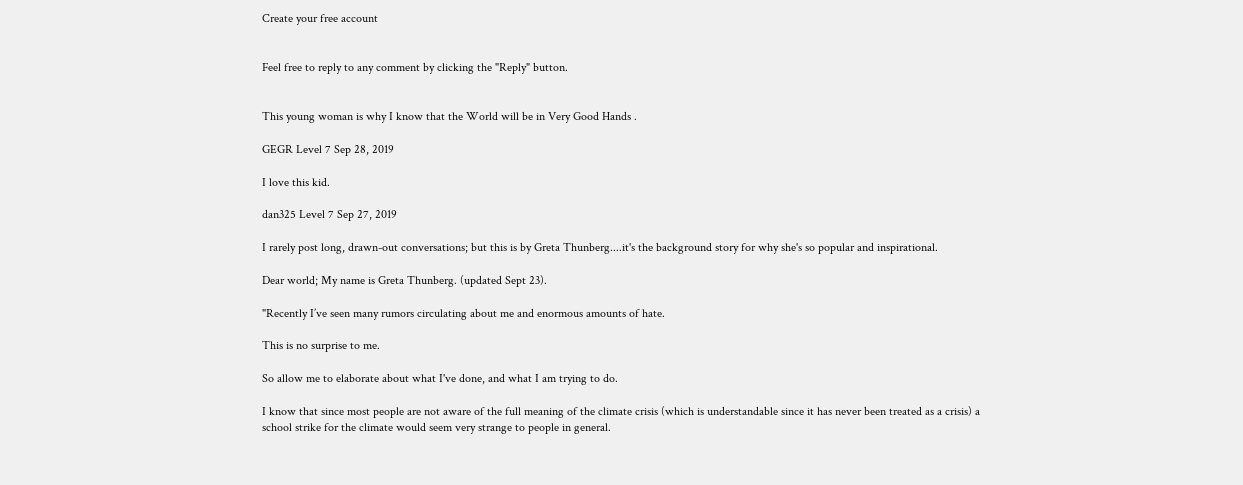Create your free account


Feel free to reply to any comment by clicking the "Reply" button.


This young woman is why I know that the World will be in Very Good Hands .

GEGR Level 7 Sep 28, 2019

I love this kid.

dan325 Level 7 Sep 27, 2019

I rarely post long, drawn-out conversations; but this is by Greta Thunberg....it's the background story for why she's so popular and inspirational.

Dear world; My name is Greta Thunberg. (updated Sept 23).

"Recently I’ve seen many rumors circulating about me and enormous amounts of hate.

This is no surprise to me.

So allow me to elaborate about what I've done, and what I am trying to do.

I know that since most people are not aware of the full meaning of the climate crisis (which is understandable since it has never been treated as a crisis) a school strike for the climate would seem very strange to people in general.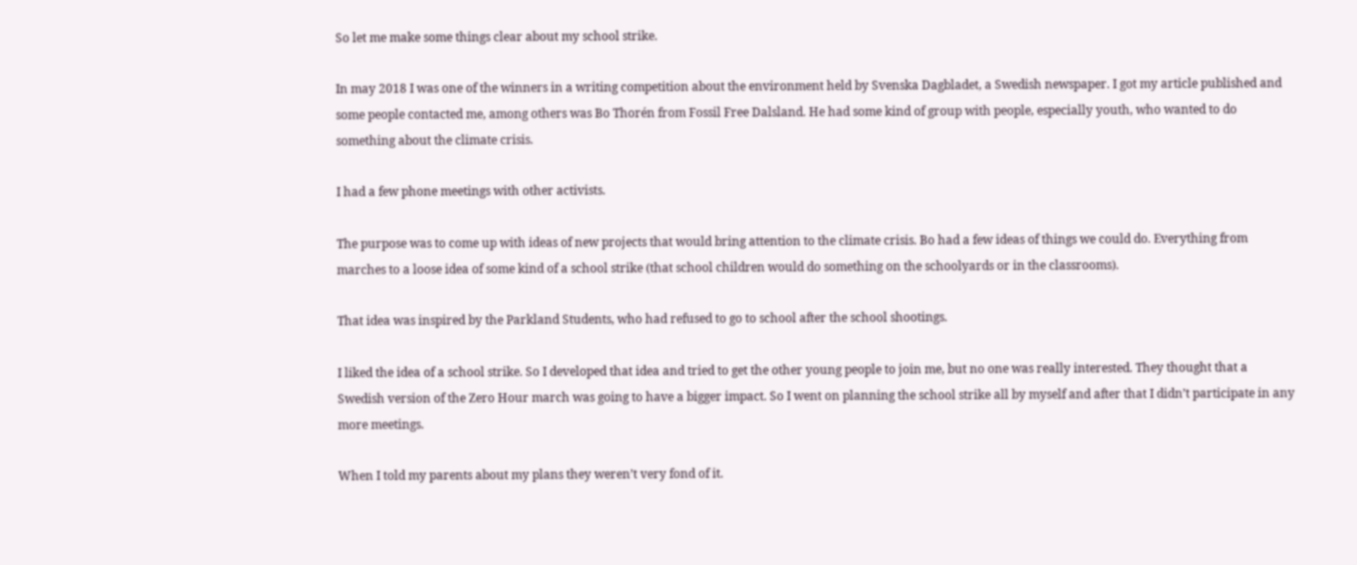So let me make some things clear about my school strike.

In may 2018 I was one of the winners in a writing competition about the environment held by Svenska Dagbladet, a Swedish newspaper. I got my article published and some people contacted me, among others was Bo Thorén from Fossil Free Dalsland. He had some kind of group with people, especially youth, who wanted to do something about the climate crisis.

I had a few phone meetings with other activists.

The purpose was to come up with ideas of new projects that would bring attention to the climate crisis. Bo had a few ideas of things we could do. Everything from marches to a loose idea of some kind of a school strike (that school children would do something on the schoolyards or in the classrooms).

That idea was inspired by the Parkland Students, who had refused to go to school after the school shootings.

I liked the idea of a school strike. So I developed that idea and tried to get the other young people to join me, but no one was really interested. They thought that a Swedish version of the Zero Hour march was going to have a bigger impact. So I went on planning the school strike all by myself and after that I didn’t participate in any more meetings.

When I told my parents about my plans they weren’t very fond of it.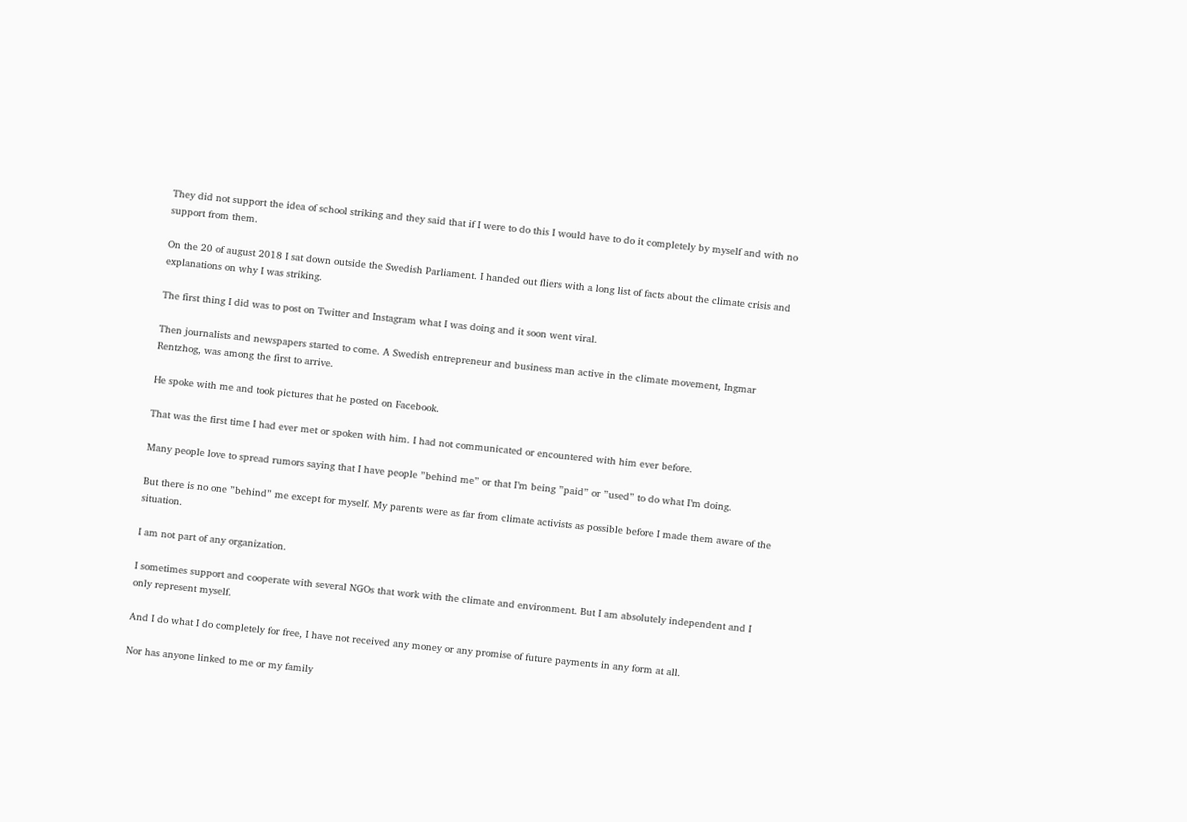They did not support the idea of school striking and they said that if I were to do this I would have to do it completely by myself and with no support from them.

On the 20 of august 2018 I sat down outside the Swedish Parliament. I handed out fliers with a long list of facts about the climate crisis and explanations on why I was striking.

The first thing I did was to post on Twitter and Instagram what I was doing and it soon went viral.

Then journalists and newspapers started to come. A Swedish entrepreneur and business man active in the climate movement, Ingmar Rentzhog, was among the first to arrive.

He spoke with me and took pictures that he posted on Facebook.

That was the first time I had ever met or spoken with him. I had not communicated or encountered with him ever before.

Many people love to spread rumors saying that I have people ”behind me” or that I’m being ”paid” or ”used” to do what I’m doing.

But there is no one ”behind” me except for myself. My parents were as far from climate activists as possible before I made them aware of the situation.

I am not part of any organization.

I sometimes support and cooperate with several NGOs that work with the climate and environment. But I am absolutely independent and I only represent myself.

And I do what I do completely for free, I have not received any money or any promise of future payments in any form at all.

Nor has anyone linked to me or my family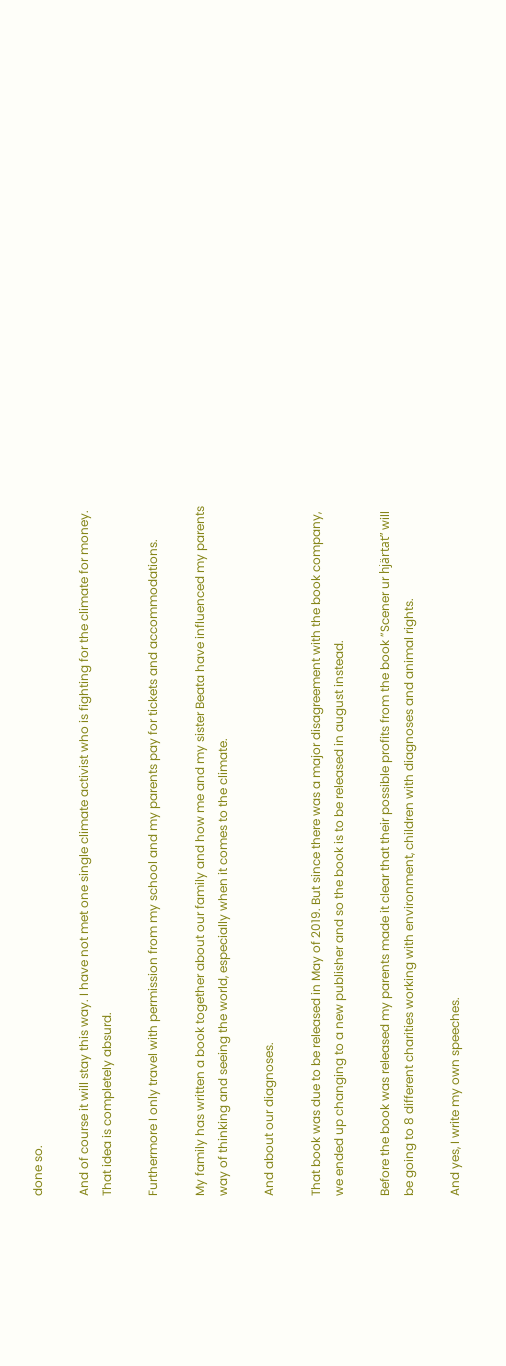done so.

And of course it will stay this way. I have not met one single climate activist who is fighting for the climate for money. That idea is completely absurd.

Furthermore I only travel with permission from my school and my parents pay for tickets and accommodations.

My family has written a book together about our family and how me and my sister Beata have influenced my parents way of thinking and seeing the world, especially when it comes to the climate.

And about our diagnoses.

That book was due to be released in May of 2019. But since there was a major disagreement with the book company, we ended up changing to a new publisher and so the book is to be released in august instead.

Before the book was released my parents made it clear that their possible profits from the book ”Scener ur hjärtat” will be going to 8 different charities working with environment, children with diagnoses and animal rights.

And yes, I write my own speeches.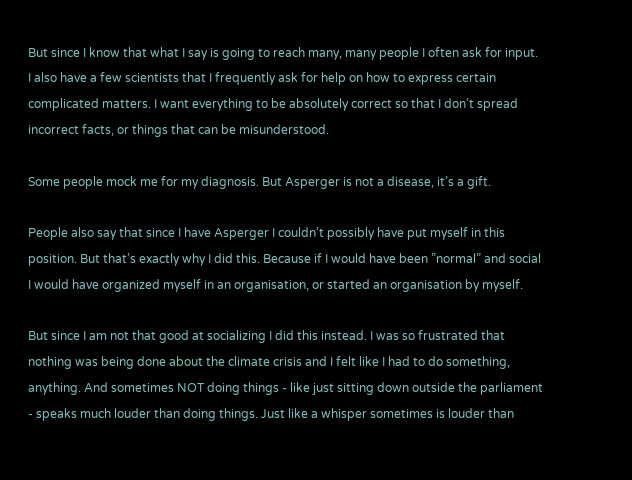But since I know that what I say is going to reach many, many people I often ask for input. I also have a few scientists that I frequently ask for help on how to express certain complicated matters. I want everything to be absolutely correct so that I don’t spread incorrect facts, or things that can be misunderstood.

Some people mock me for my diagnosis. But Asperger is not a disease, it’s a gift.

People also say that since I have Asperger I couldn’t possibly have put myself in this position. But that’s exactly why I did this. Because if I would have been ”normal” and social I would have organized myself in an organisation, or started an organisation by myself.

But since I am not that good at socializing I did this instead. I was so frustrated that nothing was being done about the climate crisis and I felt like I had to do something, anything. And sometimes NOT doing things - like just sitting down outside the parliament - speaks much louder than doing things. Just like a whisper sometimes is louder than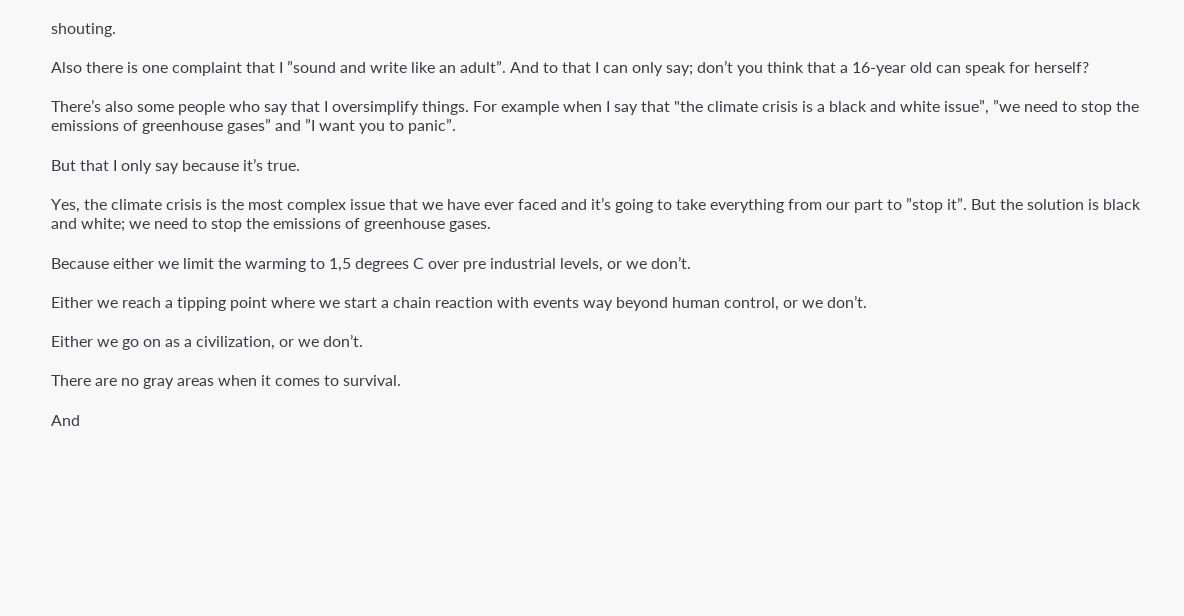shouting.

Also there is one complaint that I ”sound and write like an adult”. And to that I can only say; don’t you think that a 16-year old can speak for herself?

There’s also some people who say that I oversimplify things. For example when I say that "the climate crisis is a black and white issue”, ”we need to stop the emissions of greenhouse gases” and ”I want you to panic”.

But that I only say because it’s true.

Yes, the climate crisis is the most complex issue that we have ever faced and it’s going to take everything from our part to ”stop it”. But the solution is black and white; we need to stop the emissions of greenhouse gases.

Because either we limit the warming to 1,5 degrees C over pre industrial levels, or we don’t.

Either we reach a tipping point where we start a chain reaction with events way beyond human control, or we don’t.

Either we go on as a civilization, or we don’t.

There are no gray areas when it comes to survival.

And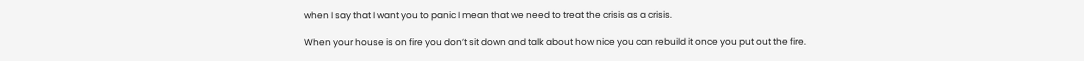when I say that I want you to panic I mean that we need to treat the crisis as a crisis.

When your house is on fire you don’t sit down and talk about how nice you can rebuild it once you put out the fire.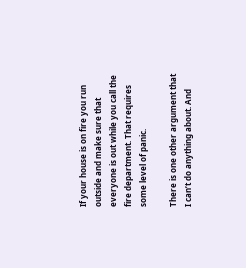If your house is on fire you run outside and make sure that everyone is out while you call the fire department. That requires some level of panic.

There is one other argument that I can’t do anything about. And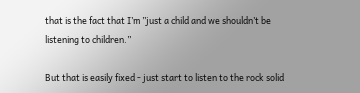that is the fact that I’m ”just a child and we shouldn’t be listening to children.”

But that is easily fixed - just start to listen to the rock solid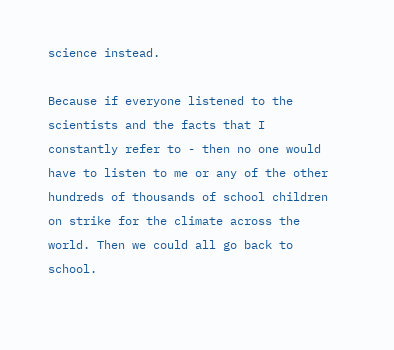science instead.

Because if everyone listened to the scientists and the facts that I constantly refer to - then no one would have to listen to me or any of the other hundreds of thousands of school children on strike for the climate across the world. Then we could all go back to school.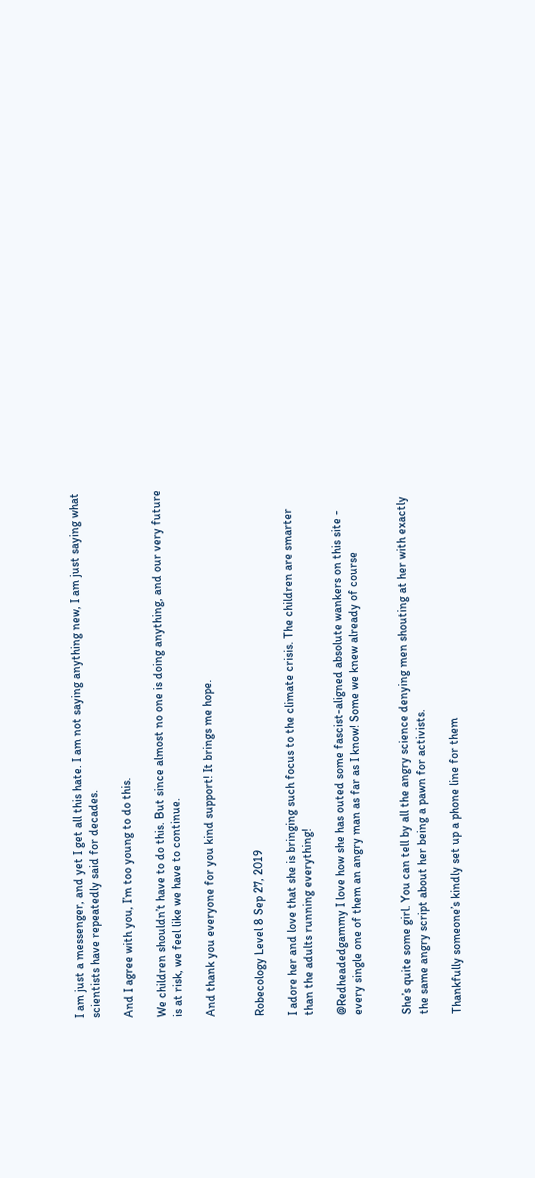I am just a messenger, and yet I get all this hate. I am not saying anything new, I am just saying what scientists have repeatedly said for decades.

And I agree with you, I’m too young to do this.

We children shouldn’t have to do this. But since almost no one is doing anything, and our very future is at risk, we feel like we have to continue.

And thank you everyone for you kind support! It brings me hope.


Robecology Level 8 Sep 27, 2019

I adore her and love that she is bringing such focus to the climate crisis. The children are smarter than the adults running everything!

@Redheadedgammy I love how she has outed some fascist-aligned absolute wankers on this site - every single one of them an angry man as far as I know! Some we knew already of course


She’s quite some girl. You can tell by all the angry science denying men shouting at her with exactly the same angry script about her being a pawn for activists.

Thankfully someone’s kindly set up a phone line for them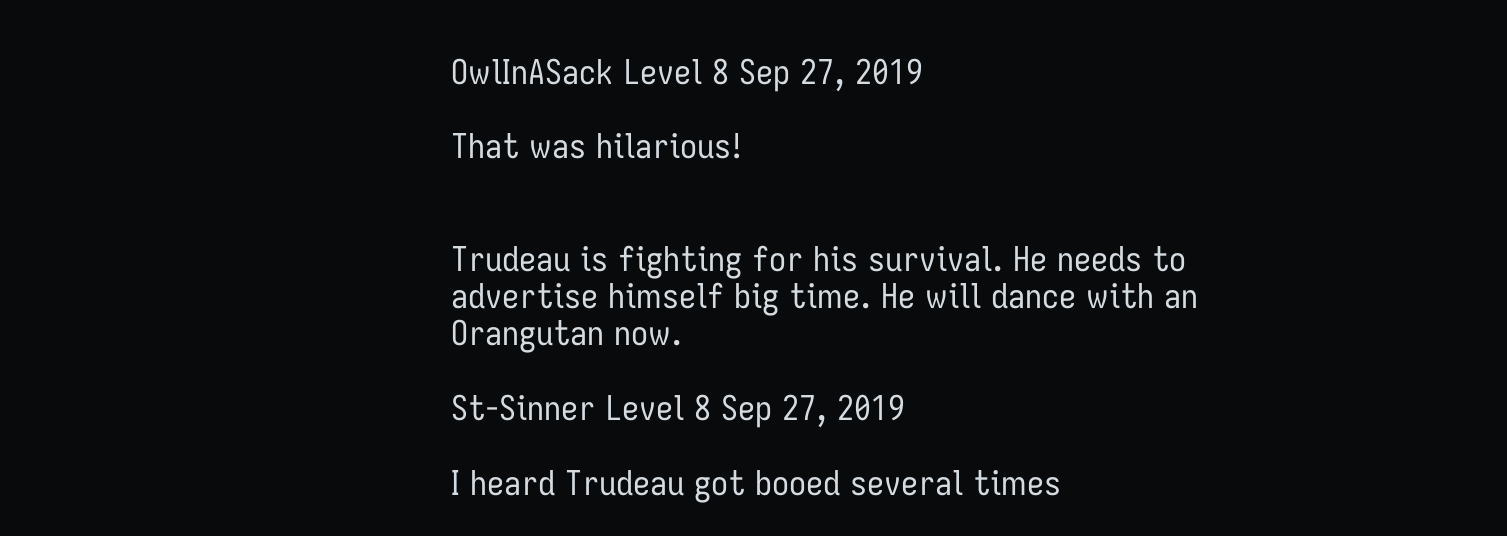OwlInASack Level 8 Sep 27, 2019

That was hilarious!


Trudeau is fighting for his survival. He needs to advertise himself big time. He will dance with an Orangutan now.

St-Sinner Level 8 Sep 27, 2019

I heard Trudeau got booed several times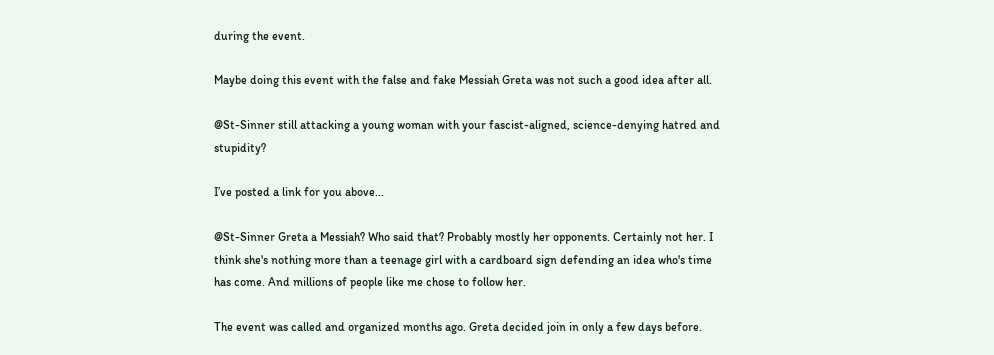during the event.

Maybe doing this event with the false and fake Messiah Greta was not such a good idea after all.

@St-Sinner still attacking a young woman with your fascist-aligned, science-denying hatred and stupidity?

I’ve posted a link for you above...

@St-Sinner Greta a Messiah? Who said that? Probably mostly her opponents. Certainly not her. I think she's nothing more than a teenage girl with a cardboard sign defending an idea who's time has come. And millions of people like me chose to follow her.

The event was called and organized months ago. Greta decided join in only a few days before.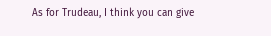As for Trudeau, I think you can give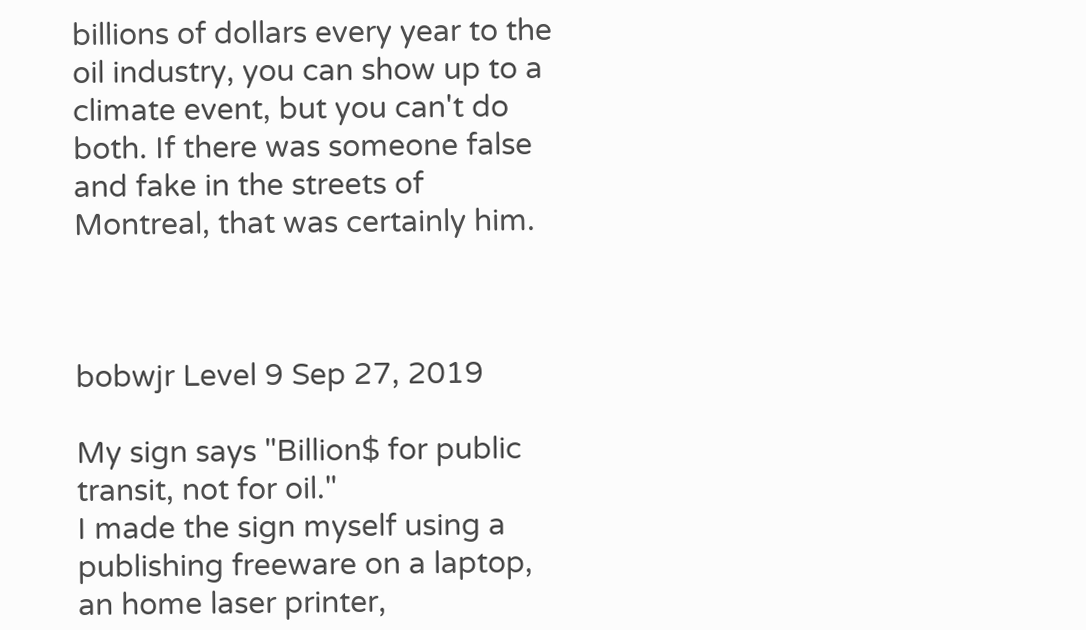billions of dollars every year to the oil industry, you can show up to a climate event, but you can't do both. If there was someone false and fake in the streets of Montreal, that was certainly him.



bobwjr Level 9 Sep 27, 2019

My sign says "Billion$ for public transit, not for oil."
I made the sign myself using a publishing freeware on a laptop, an home laser printer,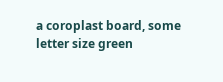a coroplast board, some letter size green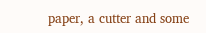paper, a cutter and some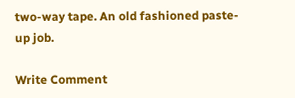two-way tape. An old fashioned paste-up job.

Write Comment